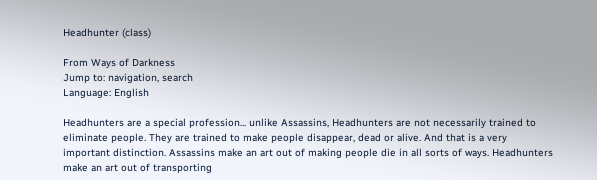Headhunter (class)

From Ways of Darkness
Jump to: navigation, search
Language: English

Headhunters are a special profession... unlike Assassins, Headhunters are not necessarily trained to eliminate people. They are trained to make people disappear, dead or alive. And that is a very important distinction. Assassins make an art out of making people die in all sorts of ways. Headhunters make an art out of transporting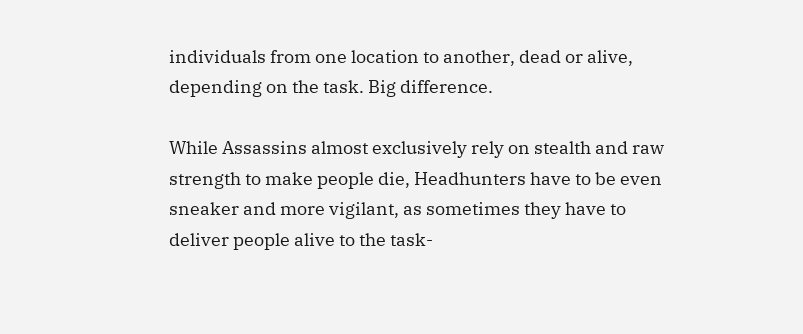individuals from one location to another, dead or alive, depending on the task. Big difference.

While Assassins almost exclusively rely on stealth and raw strength to make people die, Headhunters have to be even sneaker and more vigilant, as sometimes they have to deliver people alive to the task-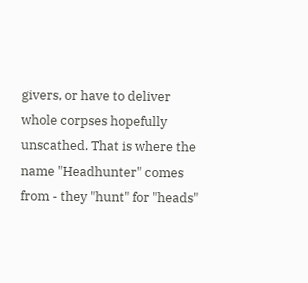givers, or have to deliver whole corpses hopefully unscathed. That is where the name "Headhunter" comes from - they "hunt" for "heads"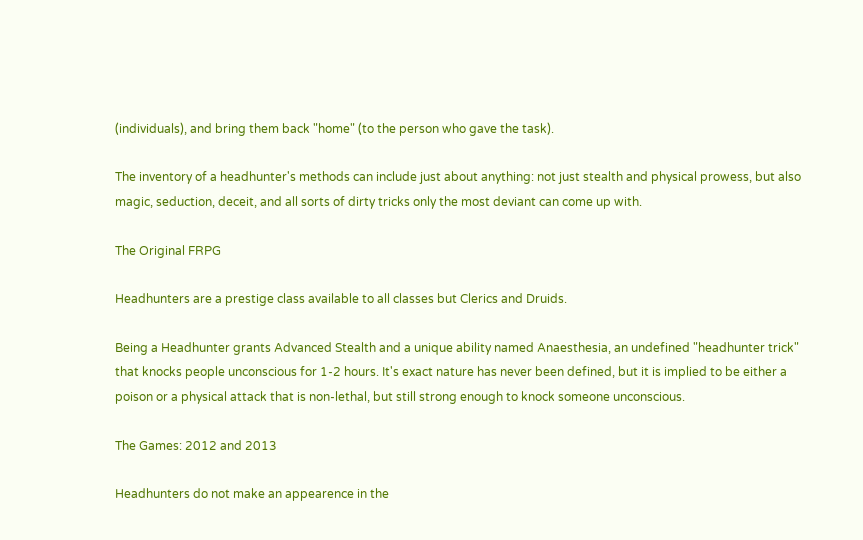(individuals), and bring them back "home" (to the person who gave the task).

The inventory of a headhunter's methods can include just about anything: not just stealth and physical prowess, but also magic, seduction, deceit, and all sorts of dirty tricks only the most deviant can come up with.

The Original FRPG

Headhunters are a prestige class available to all classes but Clerics and Druids.

Being a Headhunter grants Advanced Stealth and a unique ability named Anaesthesia, an undefined "headhunter trick" that knocks people unconscious for 1-2 hours. It's exact nature has never been defined, but it is implied to be either a poison or a physical attack that is non-lethal, but still strong enough to knock someone unconscious.

The Games: 2012 and 2013

Headhunters do not make an appearence in the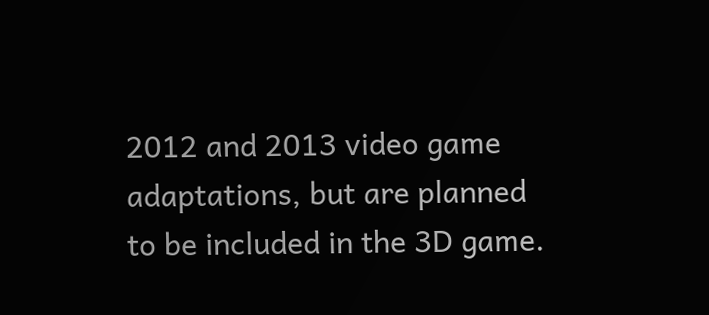2012 and 2013 video game adaptations, but are planned to be included in the 3D game.